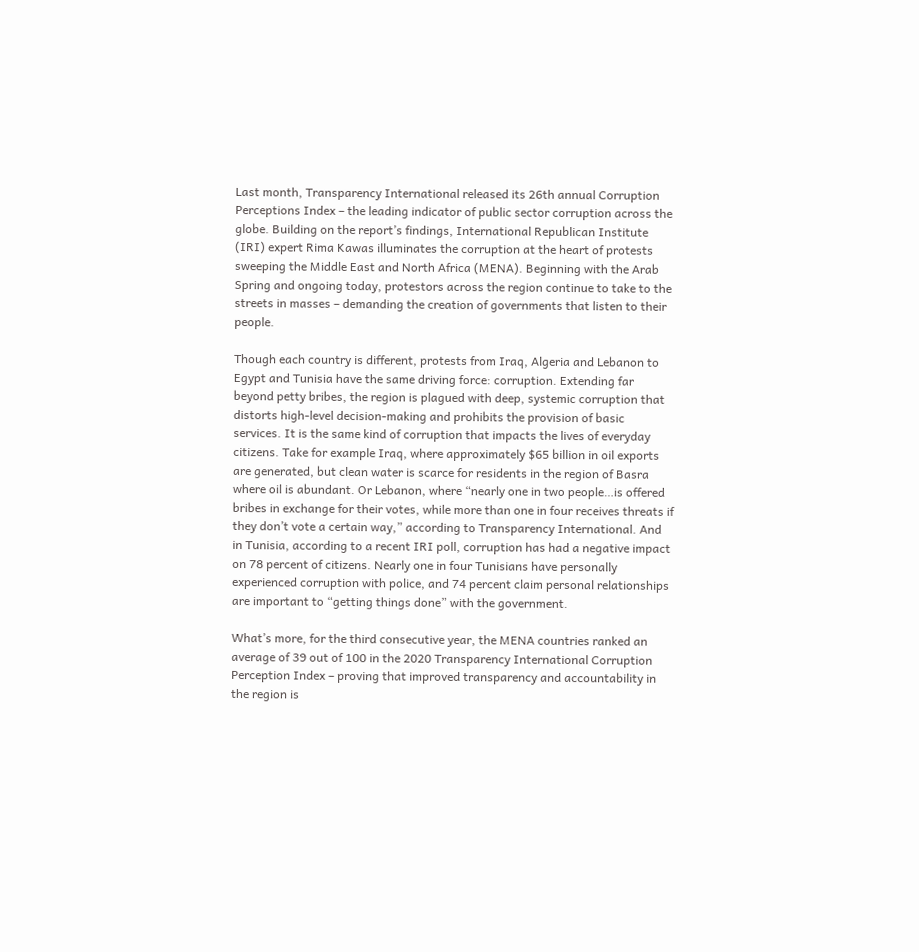Last month, Transparency International released its 26th annual Corruption Perceptions Index – the leading indicator of public sector corruption across the globe. Building on the report’s findings, International Republican Institute (IRI) expert Rima Kawas illuminates the corruption at the heart of protests sweeping the Middle East and North Africa (MENA). Beginning with the Arab Spring and ongoing today, protestors across the region continue to take to the streets in masses – demanding the creation of governments that listen to their people.

Though each country is different, protests from Iraq, Algeria and Lebanon to Egypt and Tunisia have the same driving force: corruption. Extending far beyond petty bribes, the region is plagued with deep, systemic corruption that distorts high-level decision-making and prohibits the provision of basic services. It is the same kind of corruption that impacts the lives of everyday citizens. Take for example Iraq, where approximately $65 billion in oil exports are generated, but clean water is scarce for residents in the region of Basra where oil is abundant. Or Lebanon, where “nearly one in two people…is offered bribes in exchange for their votes, while more than one in four receives threats if they don’t vote a certain way,” according to Transparency International. And in Tunisia, according to a recent IRI poll, corruption has had a negative impact on 78 percent of citizens. Nearly one in four Tunisians have personally experienced corruption with police, and 74 percent claim personal relationships are important to “getting things done” with the government.

What’s more, for the third consecutive year, the MENA countries ranked an average of 39 out of 100 in the 2020 Transparency International Corruption Perception Index – proving that improved transparency and accountability in the region is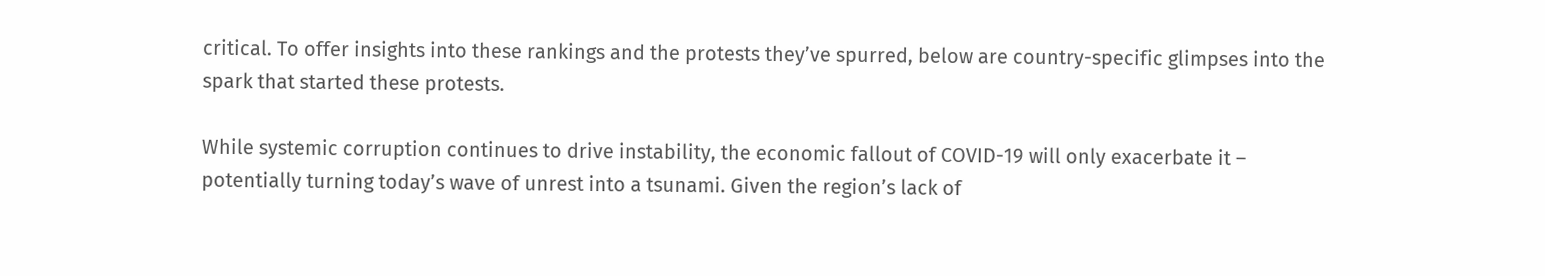critical. To offer insights into these rankings and the protests they’ve spurred, below are country-specific glimpses into the spark that started these protests.

While systemic corruption continues to drive instability, the economic fallout of COVID-19 will only exacerbate it – potentially turning today’s wave of unrest into a tsunami. Given the region’s lack of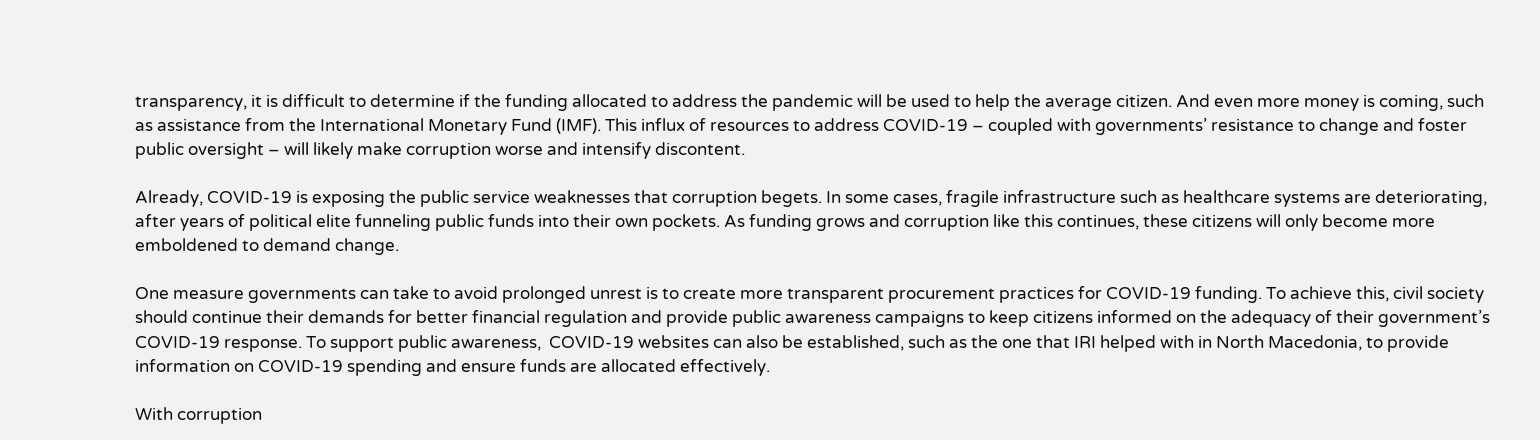transparency, it is difficult to determine if the funding allocated to address the pandemic will be used to help the average citizen. And even more money is coming, such as assistance from the International Monetary Fund (IMF). This influx of resources to address COVID-19 – coupled with governments’ resistance to change and foster public oversight – will likely make corruption worse and intensify discontent.

Already, COVID-19 is exposing the public service weaknesses that corruption begets. In some cases, fragile infrastructure such as healthcare systems are deteriorating, after years of political elite funneling public funds into their own pockets. As funding grows and corruption like this continues, these citizens will only become more emboldened to demand change.

One measure governments can take to avoid prolonged unrest is to create more transparent procurement practices for COVID-19 funding. To achieve this, civil society should continue their demands for better financial regulation and provide public awareness campaigns to keep citizens informed on the adequacy of their government’s COVID-19 response. To support public awareness,  COVID-19 websites can also be established, such as the one that IRI helped with in North Macedonia, to provide information on COVID-19 spending and ensure funds are allocated effectively.

With corruption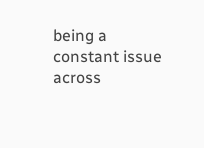being a constant issue across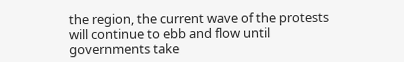the region, the current wave of the protests will continue to ebb and flow until governments take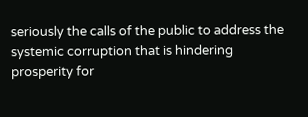seriously the calls of the public to address the systemic corruption that is hindering prosperity for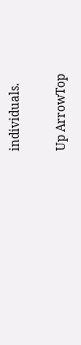individuals.

Up ArrowTop